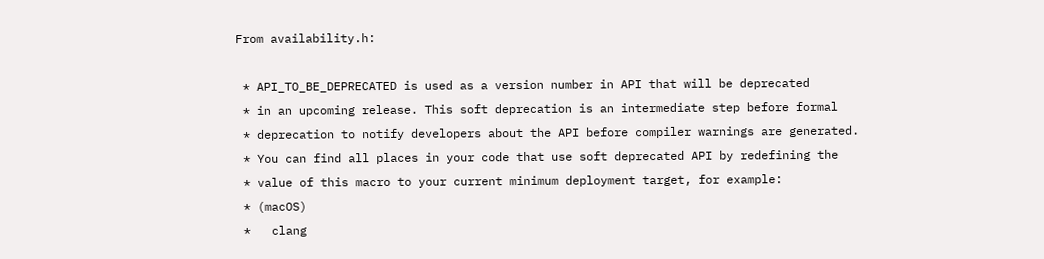From availability.h:

 * API_TO_BE_DEPRECATED is used as a version number in API that will be deprecated
 * in an upcoming release. This soft deprecation is an intermediate step before formal
 * deprecation to notify developers about the API before compiler warnings are generated.
 * You can find all places in your code that use soft deprecated API by redefining the
 * value of this macro to your current minimum deployment target, for example:
 * (macOS)
 *   clang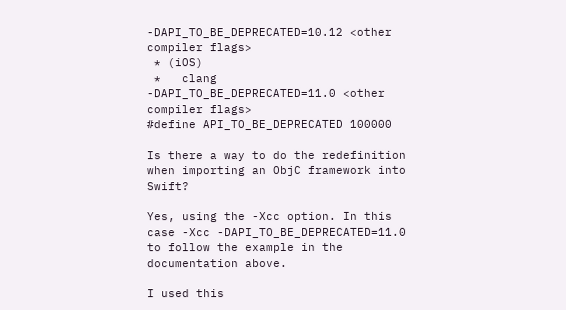-DAPI_TO_BE_DEPRECATED=10.12 <other compiler flags>
 * (iOS)
 *   clang -DAPI_TO_BE_DEPRECATED=11.0 <other compiler flags>
#define API_TO_BE_DEPRECATED 100000

Is there a way to do the redefinition when importing an ObjC framework into Swift?

Yes, using the -Xcc option. In this case -Xcc -DAPI_TO_BE_DEPRECATED=11.0 to follow the example in the documentation above.

I used this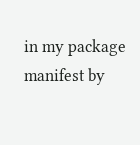in my package manifest by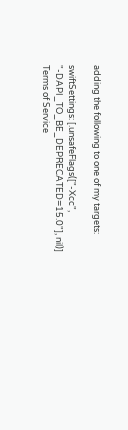adding the following to one of my targets:

swiftSettings: [.unsafeFlags(["-Xcc", "-DAPI_TO_BE_DEPRECATED=15.0"], nil)]
Terms of Service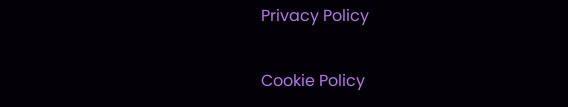Privacy Policy

Cookie Policy